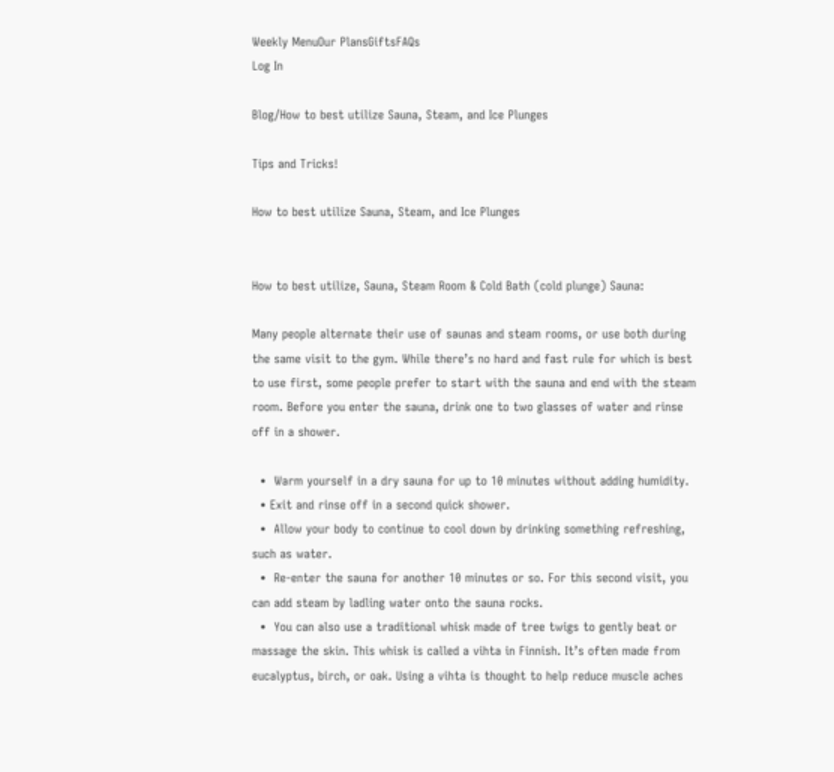Weekly MenuOur PlansGiftsFAQs
Log In

Blog/How to best utilize Sauna, Steam, and Ice Plunges

Tips and Tricks!

How to best utilize Sauna, Steam, and Ice Plunges


How to best utilize, Sauna, Steam Room & Cold Bath (cold plunge) Sauna:

Many people alternate their use of saunas and steam rooms, or use both during the same visit to the gym. While there’s no hard and fast rule for which is best to use first, some people prefer to start with the sauna and end with the steam room. Before you enter the sauna, drink one to two glasses of water and rinse off in a shower.

  •  Warm yourself in a dry sauna for up to 10 minutes without adding humidity.
  • Exit and rinse off in a second quick shower.
  •  Allow your body to continue to cool down by drinking something refreshing, such as water.
  •  Re-enter the sauna for another 10 minutes or so. For this second visit, you can add steam by ladling water onto the sauna rocks.
  •  You can also use a traditional whisk made of tree twigs to gently beat or massage the skin. This whisk is called a vihta in Finnish. It’s often made from eucalyptus, birch, or oak. Using a vihta is thought to help reduce muscle aches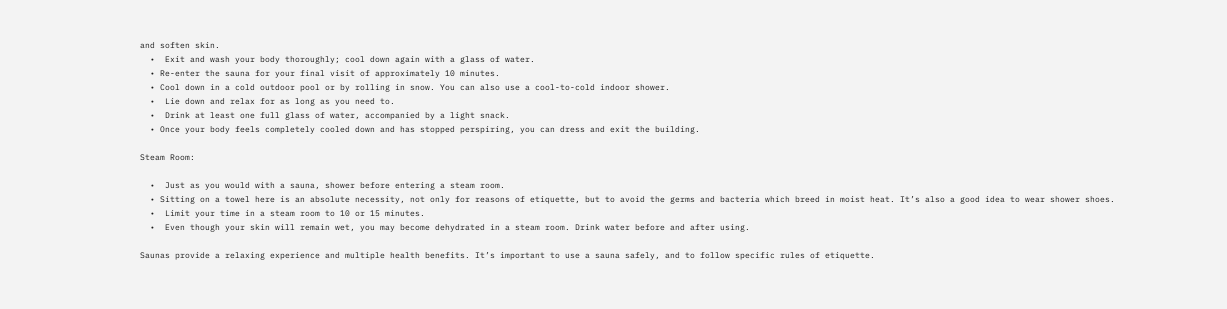and soften skin.
  •  Exit and wash your body thoroughly; cool down again with a glass of water.
  • Re-enter the sauna for your final visit of approximately 10 minutes.
  • Cool down in a cold outdoor pool or by rolling in snow. You can also use a cool-to-cold indoor shower.
  •  Lie down and relax for as long as you need to.
  •  Drink at least one full glass of water, accompanied by a light snack.
  • Once your body feels completely cooled down and has stopped perspiring, you can dress and exit the building.

Steam Room:

  •  Just as you would with a sauna, shower before entering a steam room.
  • Sitting on a towel here is an absolute necessity, not only for reasons of etiquette, but to avoid the germs and bacteria which breed in moist heat. It’s also a good idea to wear shower shoes.
  •  Limit your time in a steam room to 10 or 15 minutes.
  •  Even though your skin will remain wet, you may become dehydrated in a steam room. Drink water before and after using.

Saunas provide a relaxing experience and multiple health benefits. It’s important to use a sauna safely, and to follow specific rules of etiquette.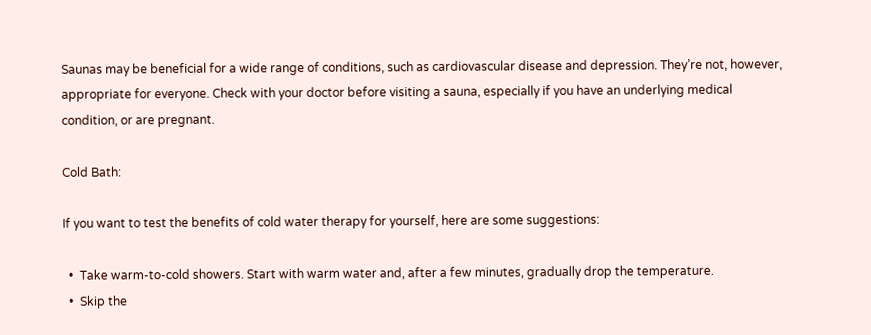Saunas may be beneficial for a wide range of conditions, such as cardiovascular disease and depression. They’re not, however, appropriate for everyone. Check with your doctor before visiting a sauna, especially if you have an underlying medical condition, or are pregnant.

Cold Bath:

If you want to test the benefits of cold water therapy for yourself, here are some suggestions:

  •  Take warm-to-cold showers. Start with warm water and, after a few minutes, gradually drop the temperature.
  •  Skip the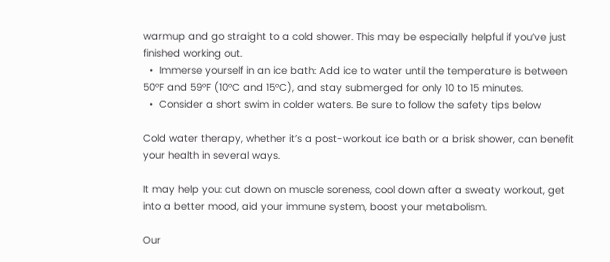warmup and go straight to a cold shower. This may be especially helpful if you’ve just finished working out.
  •  Immerse yourself in an ice bath: Add ice to water until the temperature is between 50°F and 59°F (10°C and 15°C), and stay submerged for only 10 to 15 minutes.
  •  Consider a short swim in colder waters. Be sure to follow the safety tips below

Cold water therapy, whether it’s a post-workout ice bath or a brisk shower, can benefit your health in several ways.

It may help you: cut down on muscle soreness, cool down after a sweaty workout, get into a better mood, aid your immune system, boost your metabolism.

Our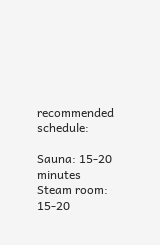recommended schedule:

Sauna: 15-20 minutes Steam room: 15-20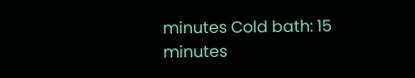minutes Cold bath: 15 minutes